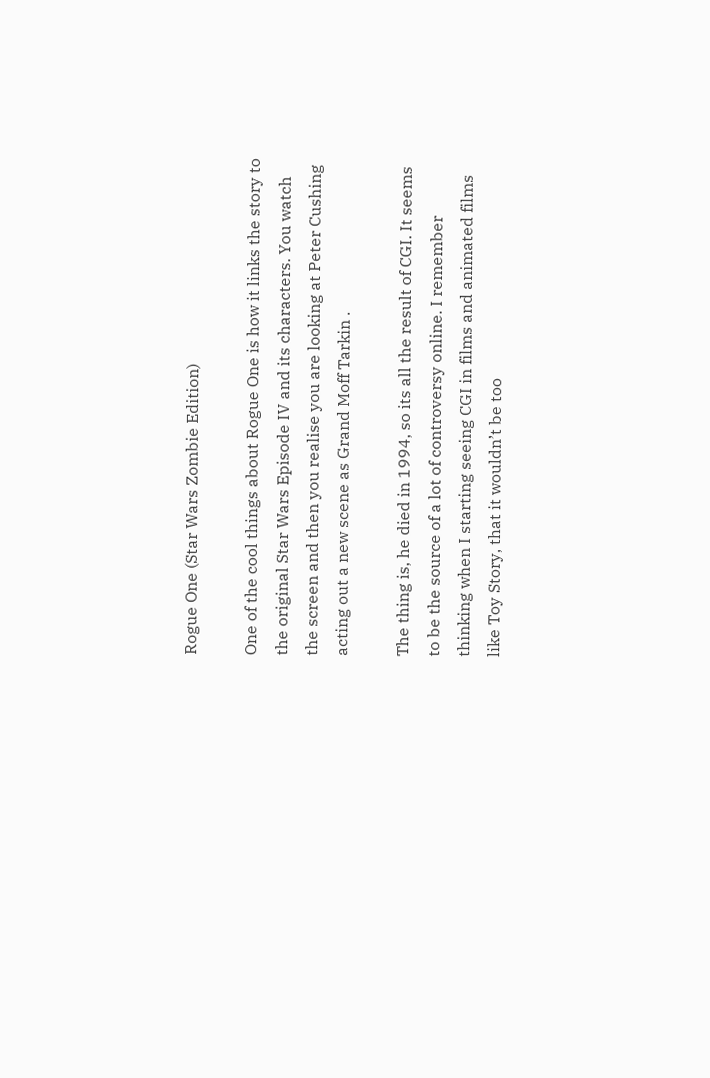Rogue One (Star Wars Zombie Edition)

One of the cool things about Rogue One is how it links the story to the original Star Wars Episode IV and its characters. You watch the screen and then you realise you are looking at Peter Cushing acting out a new scene as Grand Moff Tarkin .

The thing is, he died in 1994, so its all the result of CGI. It seems to be the source of a lot of controversy online. I remember thinking when I starting seeing CGI in films and animated films like Toy Story, that it wouldn’t be too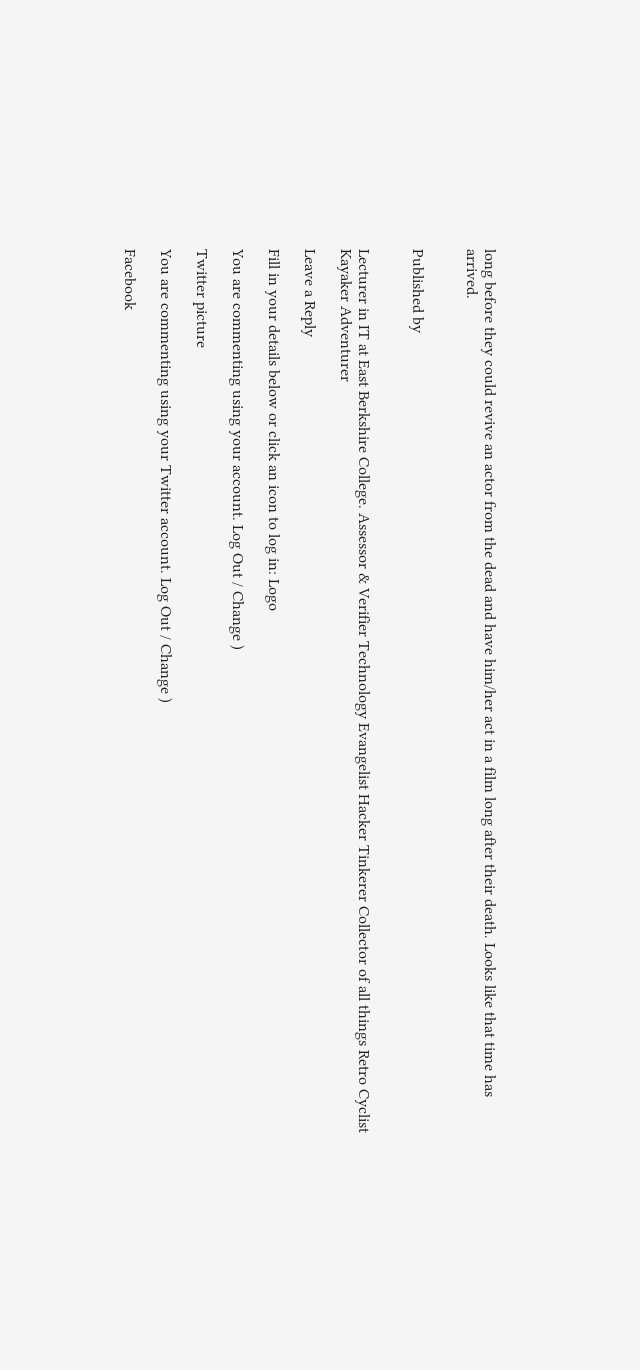long before they could revive an actor from the dead and have him/her act in a film long after their death. Looks like that time has arrived.


Published by


Lecturer in IT at East Berkshire College. Assessor & Verifier Technology Evangelist Hacker Tinkerer Collector of all things Retro Cyclist Kayaker Adventurer

Leave a Reply

Fill in your details below or click an icon to log in: Logo

You are commenting using your account. Log Out / Change )

Twitter picture

You are commenting using your Twitter account. Log Out / Change )

Facebook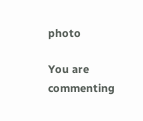photo

You are commenting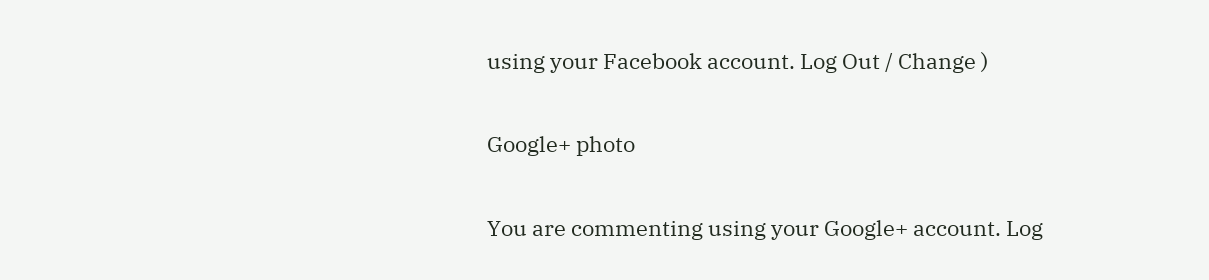using your Facebook account. Log Out / Change )

Google+ photo

You are commenting using your Google+ account. Log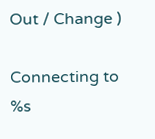Out / Change )

Connecting to %s